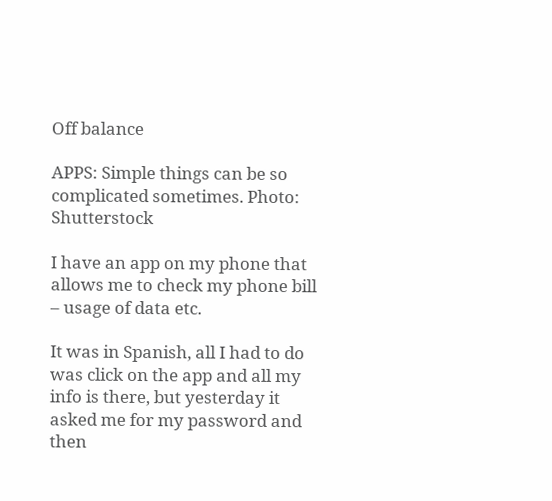Off balance

APPS: Simple things can be so complicated sometimes. Photo: Shutterstock

I have an app on my phone that allows me to check my phone bill – usage of data etc.

It was in Spanish, all I had to do was click on the app and all my info is there, but yesterday it asked me for my password and then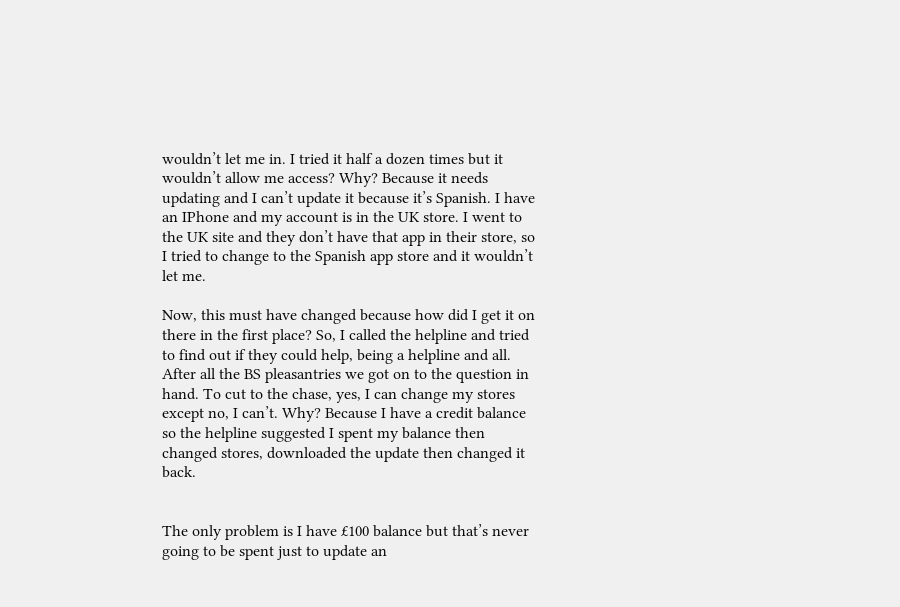wouldn’t let me in. I tried it half a dozen times but it wouldn’t allow me access? Why? Because it needs updating and I can’t update it because it’s Spanish. I have an IPhone and my account is in the UK store. I went to the UK site and they don’t have that app in their store, so I tried to change to the Spanish app store and it wouldn’t let me.

Now, this must have changed because how did I get it on there in the first place? So, I called the helpline and tried to find out if they could help, being a helpline and all. After all the BS pleasantries we got on to the question in hand. To cut to the chase, yes, I can change my stores except no, I can’t. Why? Because I have a credit balance so the helpline suggested I spent my balance then changed stores, downloaded the update then changed it back.


The only problem is I have £100 balance but that’s never going to be spent just to update an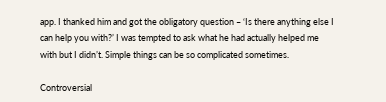app. I thanked him and got the obligatory question – ‘Is there anything else I can help you with?’ I was tempted to ask what he had actually helped me with but I didn’t. Simple things can be so complicated sometimes.

Controversial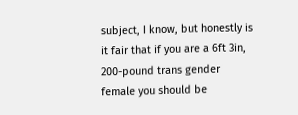subject, I know, but honestly is it fair that if you are a 6ft 3in, 200-pound trans gender female you should be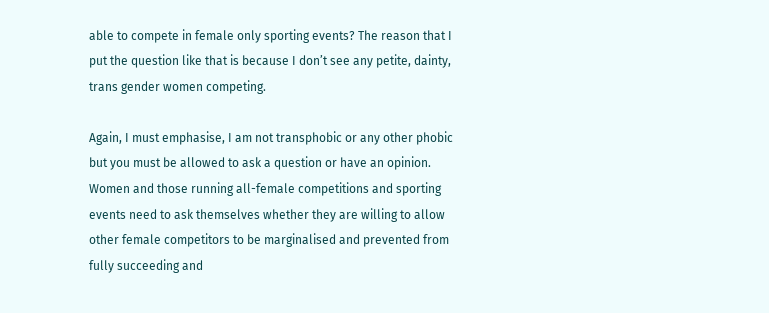able to compete in female only sporting events? The reason that I put the question like that is because I don’t see any petite, dainty, trans gender women competing.

Again, I must emphasise, I am not transphobic or any other phobic but you must be allowed to ask a question or have an opinion. Women and those running all-female competitions and sporting events need to ask themselves whether they are willing to allow other female competitors to be marginalised and prevented from fully succeeding and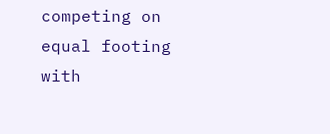competing on equal footing with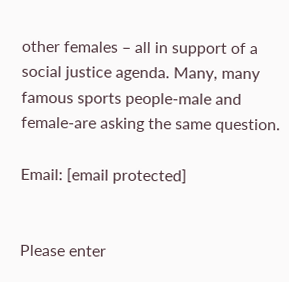other females – all in support of a social justice agenda. Many, many famous sports people-male and female-are asking the same question.

Email: [email protected]


Please enter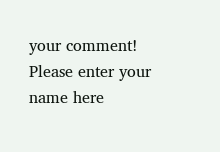your comment!
Please enter your name here